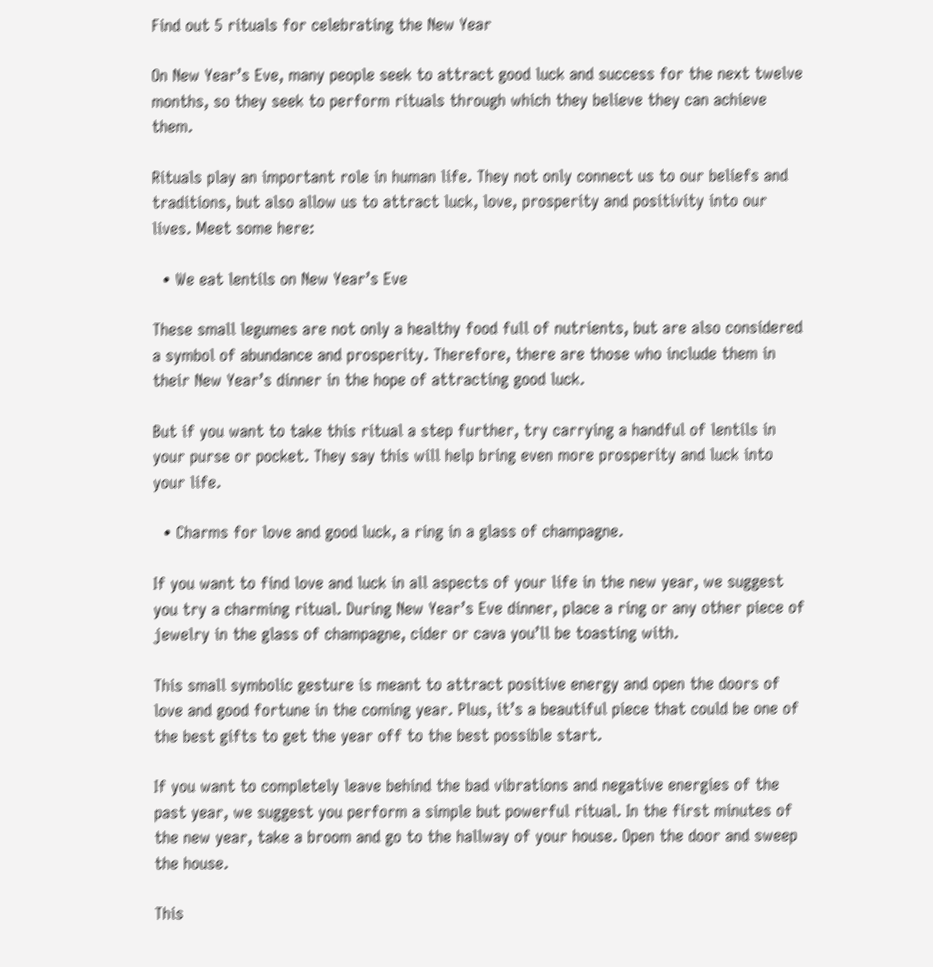Find out 5 rituals for celebrating the New Year

On New Year’s Eve, many people seek to attract good luck and success for the next twelve months, so they seek to perform rituals through which they believe they can achieve them.

Rituals play an important role in human life. They not only connect us to our beliefs and traditions, but also allow us to attract luck, love, prosperity and positivity into our lives. Meet some here:

  • We eat lentils on New Year’s Eve

These small legumes are not only a healthy food full of nutrients, but are also considered a symbol of abundance and prosperity. Therefore, there are those who include them in their New Year’s dinner in the hope of attracting good luck.

But if you want to take this ritual a step further, try carrying a handful of lentils in your purse or pocket. They say this will help bring even more prosperity and luck into your life.

  • Charms for love and good luck, a ring in a glass of champagne.

If you want to find love and luck in all aspects of your life in the new year, we suggest you try a charming ritual. During New Year’s Eve dinner, place a ring or any other piece of jewelry in the glass of champagne, cider or cava you’ll be toasting with.

This small symbolic gesture is meant to attract positive energy and open the doors of love and good fortune in the coming year. Plus, it’s a beautiful piece that could be one of the best gifts to get the year off to the best possible start.

If you want to completely leave behind the bad vibrations and negative energies of the past year, we suggest you perform a simple but powerful ritual. In the first minutes of the new year, take a broom and go to the hallway of your house. Open the door and sweep the house.

This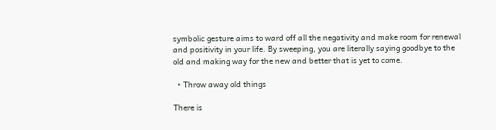symbolic gesture aims to ward off all the negativity and make room for renewal and positivity in your life. By sweeping, you are literally saying goodbye to the old and making way for the new and better that is yet to come.

  • Throw away old things

There is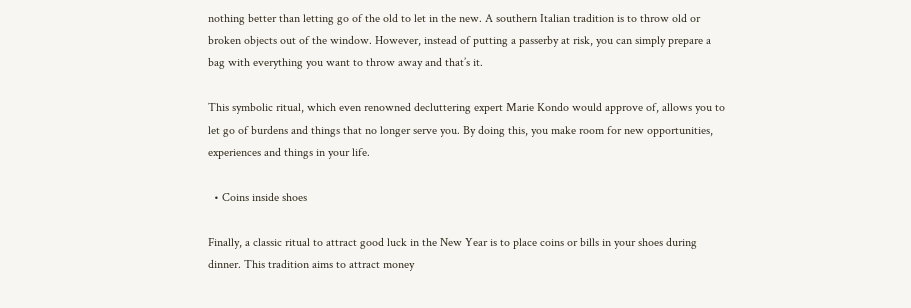nothing better than letting go of the old to let in the new. A southern Italian tradition is to throw old or broken objects out of the window. However, instead of putting a passerby at risk, you can simply prepare a bag with everything you want to throw away and that’s it.

This symbolic ritual, which even renowned decluttering expert Marie Kondo would approve of, allows you to let go of burdens and things that no longer serve you. By doing this, you make room for new opportunities, experiences and things in your life.

  • Coins inside shoes

Finally, a classic ritual to attract good luck in the New Year is to place coins or bills in your shoes during dinner. This tradition aims to attract money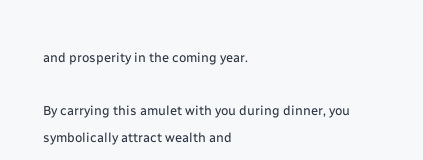and prosperity in the coming year.

By carrying this amulet with you during dinner, you symbolically attract wealth and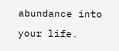abundance into your life.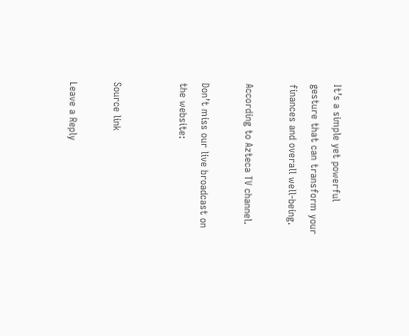It’s a simple yet powerful gesture that can transform your finances and overall well-being.

According to Azteca TV channel.

Don’t miss our live broadcast on the website:


Source link

Leave a Reply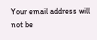Your email address will not be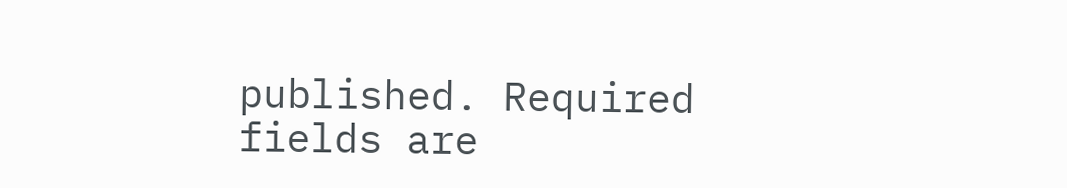published. Required fields are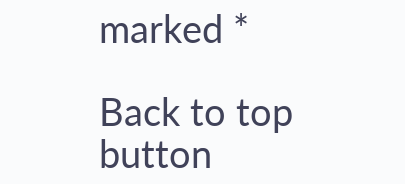marked *

Back to top button